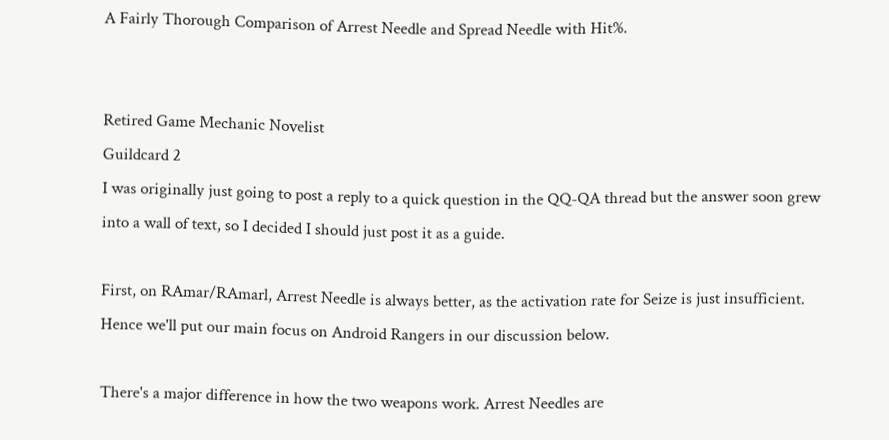A Fairly Thorough Comparison of Arrest Needle and Spread Needle with Hit%.


Retired Game Mechanic Novelist
Guildcard 2
I was originally just going to post a reply to a quick question in the QQ-QA thread but the answer soon grew into a wall of text, so I decided I should just post it as a guide.

First, on RAmar/RAmarl, Arrest Needle is always better, as the activation rate for Seize is just insufficient. Hence we'll put our main focus on Android Rangers in our discussion below.

There's a major difference in how the two weapons work. Arrest Needles are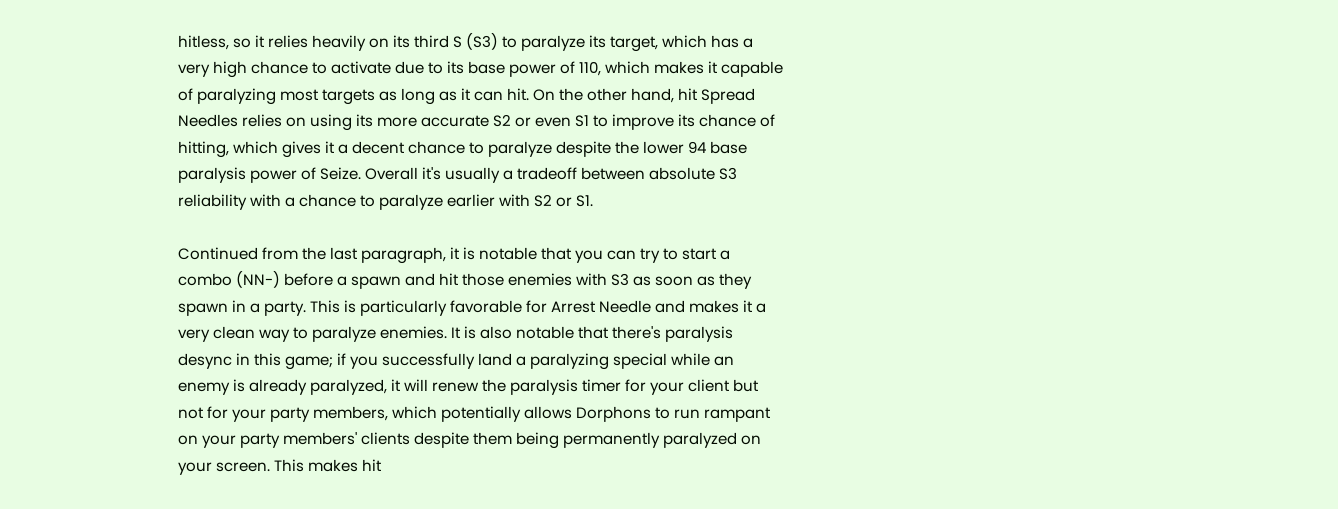hitless, so it relies heavily on its third S (S3) to paralyze its target, which has a very high chance to activate due to its base power of 110, which makes it capable of paralyzing most targets as long as it can hit. On the other hand, hit Spread Needles relies on using its more accurate S2 or even S1 to improve its chance of hitting, which gives it a decent chance to paralyze despite the lower 94 base paralysis power of Seize. Overall it's usually a tradeoff between absolute S3 reliability with a chance to paralyze earlier with S2 or S1.

Continued from the last paragraph, it is notable that you can try to start a combo (NN-) before a spawn and hit those enemies with S3 as soon as they spawn in a party. This is particularly favorable for Arrest Needle and makes it a very clean way to paralyze enemies. It is also notable that there's paralysis desync in this game; if you successfully land a paralyzing special while an enemy is already paralyzed, it will renew the paralysis timer for your client but not for your party members, which potentially allows Dorphons to run rampant on your party members' clients despite them being permanently paralyzed on your screen. This makes hit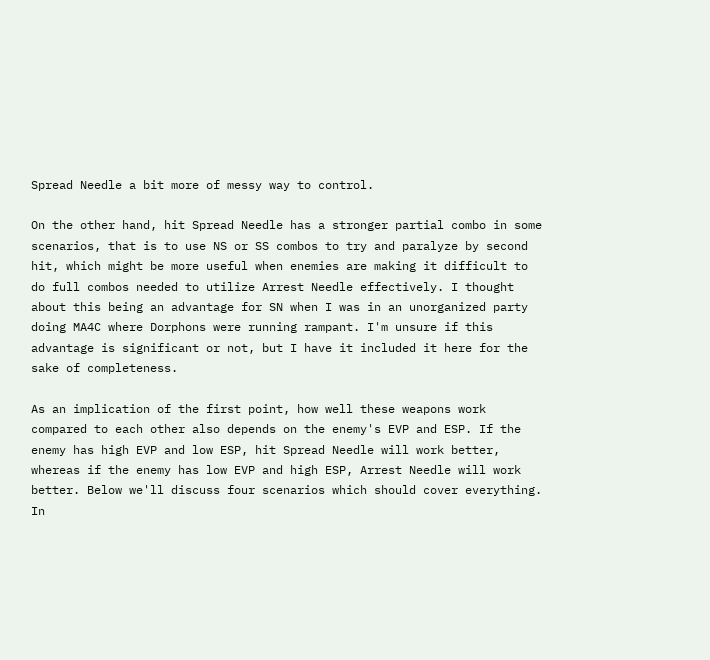Spread Needle a bit more of messy way to control.

On the other hand, hit Spread Needle has a stronger partial combo in some scenarios, that is to use NS or SS combos to try and paralyze by second hit, which might be more useful when enemies are making it difficult to do full combos needed to utilize Arrest Needle effectively. I thought about this being an advantage for SN when I was in an unorganized party doing MA4C where Dorphons were running rampant. I'm unsure if this advantage is significant or not, but I have it included it here for the sake of completeness.

As an implication of the first point, how well these weapons work compared to each other also depends on the enemy's EVP and ESP. If the enemy has high EVP and low ESP, hit Spread Needle will work better, whereas if the enemy has low EVP and high ESP, Arrest Needle will work better. Below we'll discuss four scenarios which should cover everything. In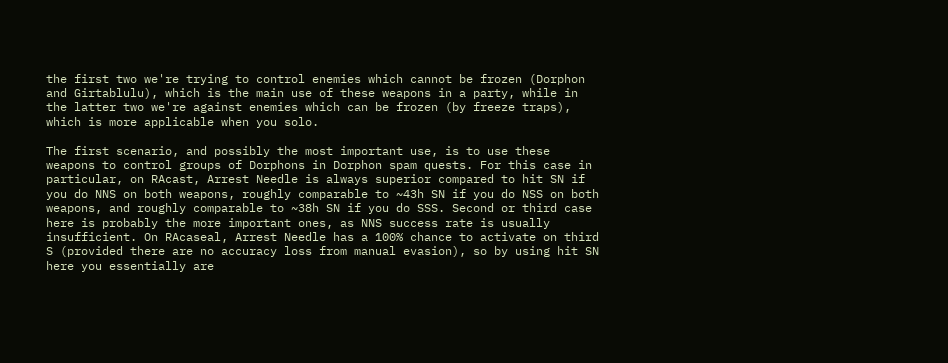the first two we're trying to control enemies which cannot be frozen (Dorphon and Girtablulu), which is the main use of these weapons in a party, while in the latter two we're against enemies which can be frozen (by freeze traps), which is more applicable when you solo.

The first scenario, and possibly the most important use, is to use these weapons to control groups of Dorphons in Dorphon spam quests. For this case in particular, on RAcast, Arrest Needle is always superior compared to hit SN if you do NNS on both weapons, roughly comparable to ~43h SN if you do NSS on both weapons, and roughly comparable to ~38h SN if you do SSS. Second or third case here is probably the more important ones, as NNS success rate is usually insufficient. On RAcaseal, Arrest Needle has a 100% chance to activate on third S (provided there are no accuracy loss from manual evasion), so by using hit SN here you essentially are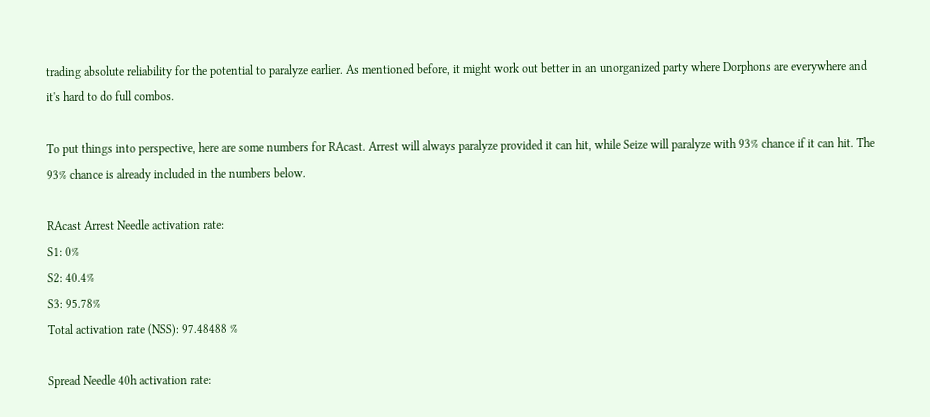trading absolute reliability for the potential to paralyze earlier. As mentioned before, it might work out better in an unorganized party where Dorphons are everywhere and it's hard to do full combos.

To put things into perspective, here are some numbers for RAcast. Arrest will always paralyze provided it can hit, while Seize will paralyze with 93% chance if it can hit. The 93% chance is already included in the numbers below.

RAcast Arrest Needle activation rate:
S1: 0%
S2: 40.4%
S3: 95.78%
Total activation rate (NSS): 97.48488 %

Spread Needle 40h activation rate: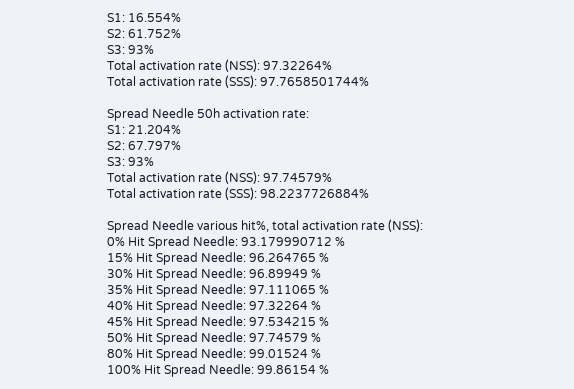S1: 16.554%
S2: 61.752%
S3: 93%
Total activation rate (NSS): 97.32264%
Total activation rate (SSS): 97.7658501744%

Spread Needle 50h activation rate:
S1: 21.204%
S2: 67.797%
S3: 93%
Total activation rate (NSS): 97.74579%
Total activation rate (SSS): 98.2237726884%

Spread Needle various hit%, total activation rate (NSS):
0% Hit Spread Needle: 93.179990712 %
15% Hit Spread Needle: 96.264765 %
30% Hit Spread Needle: 96.89949 %
35% Hit Spread Needle: 97.111065 %
40% Hit Spread Needle: 97.32264 %
45% Hit Spread Needle: 97.534215 %
50% Hit Spread Needle: 97.74579 %
80% Hit Spread Needle: 99.01524 %
100% Hit Spread Needle: 99.86154 %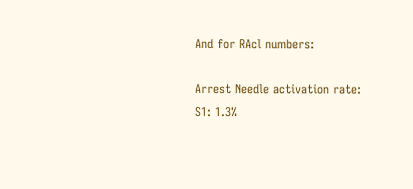And for RAcl numbers:

Arrest Needle activation rate:
S1: 1.3%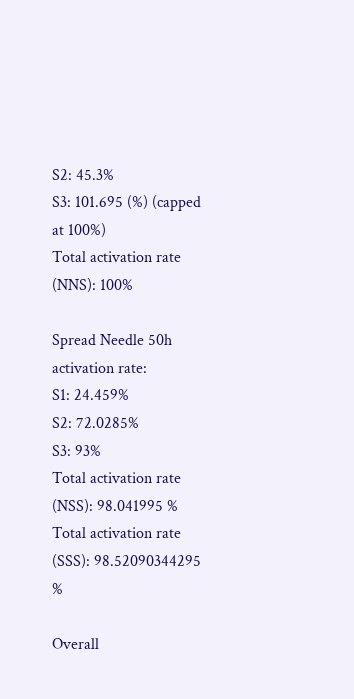S2: 45.3%
S3: 101.695 (%) (capped at 100%)
Total activation rate (NNS): 100%

Spread Needle 50h activation rate:
S1: 24.459%
S2: 72.0285%
S3: 93%
Total activation rate (NSS): 98.041995 %
Total activation rate (SSS): 98.52090344295 %

Overall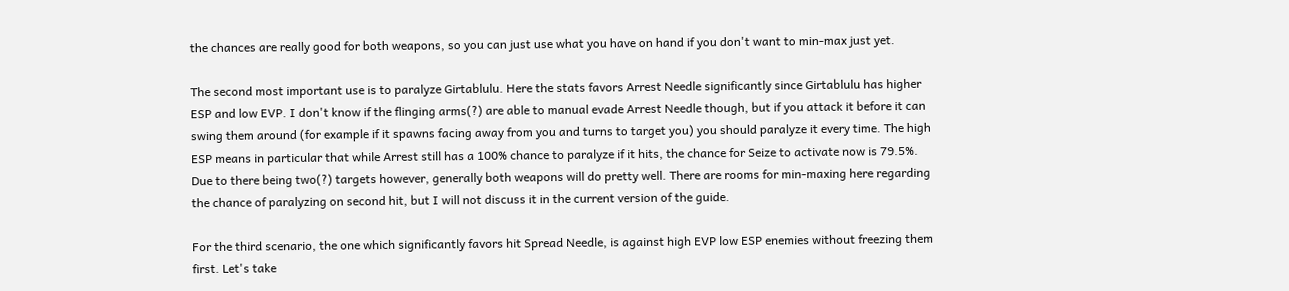the chances are really good for both weapons, so you can just use what you have on hand if you don't want to min-max just yet.

The second most important use is to paralyze Girtablulu. Here the stats favors Arrest Needle significantly since Girtablulu has higher ESP and low EVP. I don't know if the flinging arms(?) are able to manual evade Arrest Needle though, but if you attack it before it can swing them around (for example if it spawns facing away from you and turns to target you) you should paralyze it every time. The high ESP means in particular that while Arrest still has a 100% chance to paralyze if it hits, the chance for Seize to activate now is 79.5%. Due to there being two(?) targets however, generally both weapons will do pretty well. There are rooms for min-maxing here regarding the chance of paralyzing on second hit, but I will not discuss it in the current version of the guide.

For the third scenario, the one which significantly favors hit Spread Needle, is against high EVP low ESP enemies without freezing them first. Let's take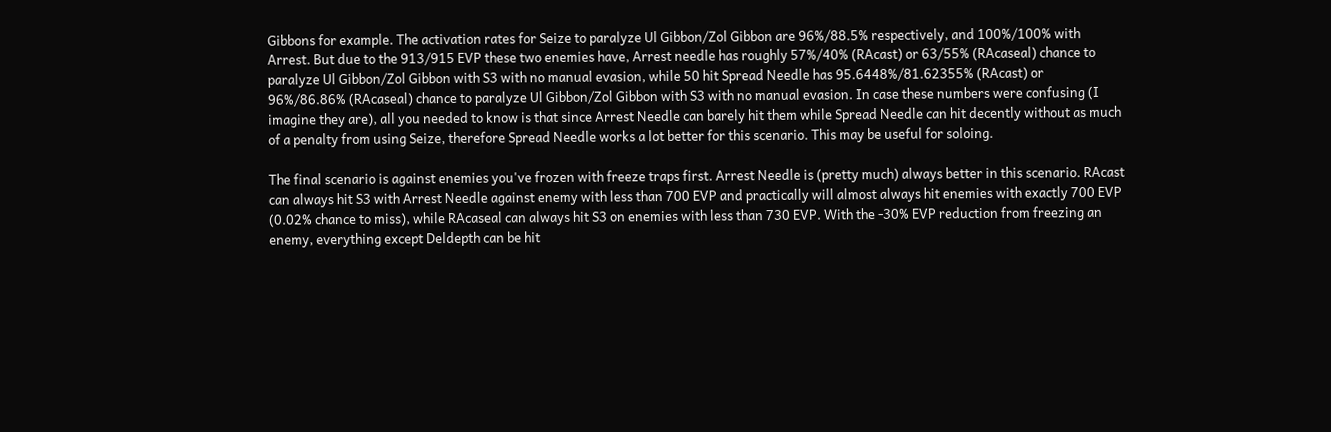Gibbons for example. The activation rates for Seize to paralyze Ul Gibbon/Zol Gibbon are 96%/88.5% respectively, and 100%/100% with Arrest. But due to the 913/915 EVP these two enemies have, Arrest needle has roughly 57%/40% (RAcast) or 63/55% (RAcaseal) chance to paralyze Ul Gibbon/Zol Gibbon with S3 with no manual evasion, while 50 hit Spread Needle has 95.6448%/81.62355% (RAcast) or 96%/86.86% (RAcaseal) chance to paralyze Ul Gibbon/Zol Gibbon with S3 with no manual evasion. In case these numbers were confusing (I imagine they are), all you needed to know is that since Arrest Needle can barely hit them while Spread Needle can hit decently without as much of a penalty from using Seize, therefore Spread Needle works a lot better for this scenario. This may be useful for soloing.

The final scenario is against enemies you've frozen with freeze traps first. Arrest Needle is (pretty much) always better in this scenario. RAcast can always hit S3 with Arrest Needle against enemy with less than 700 EVP and practically will almost always hit enemies with exactly 700 EVP (0.02% chance to miss), while RAcaseal can always hit S3 on enemies with less than 730 EVP. With the -30% EVP reduction from freezing an enemy, everything except Deldepth can be hit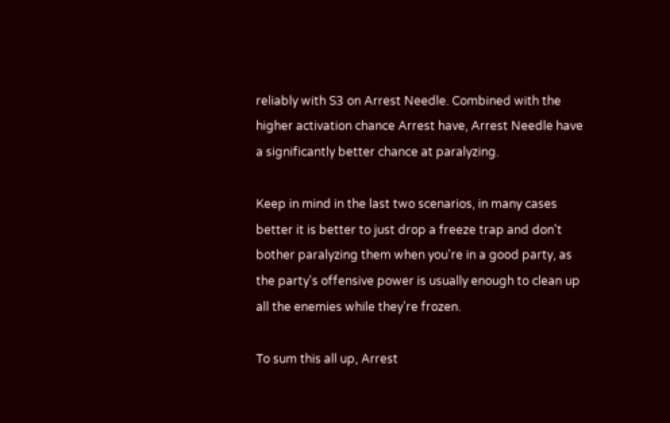reliably with S3 on Arrest Needle. Combined with the higher activation chance Arrest have, Arrest Needle have a significantly better chance at paralyzing.

Keep in mind in the last two scenarios, in many cases better it is better to just drop a freeze trap and don't bother paralyzing them when you're in a good party, as the party's offensive power is usually enough to clean up all the enemies while they're frozen.

To sum this all up, Arrest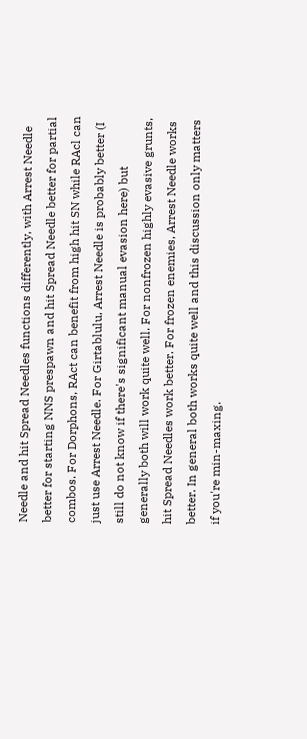Needle and hit Spread Needles functions differently, with Arrest Needle better for starting NNS prespawn and hit Spread Needle better for partial combos. For Dorphons, RAct can benefit from high hit SN while RAcl can just use Arrest Needle. For Girtablulu, Arrest Needle is probably better (I still do not know if there's significant manual evasion here) but generally both will work quite well. For nonfrozen highly evasive grunts, hit Spread Needles work better. For frozen enemies, Arrest Needle works better. In general both works quite well and this discussion only matters if you're min-maxing.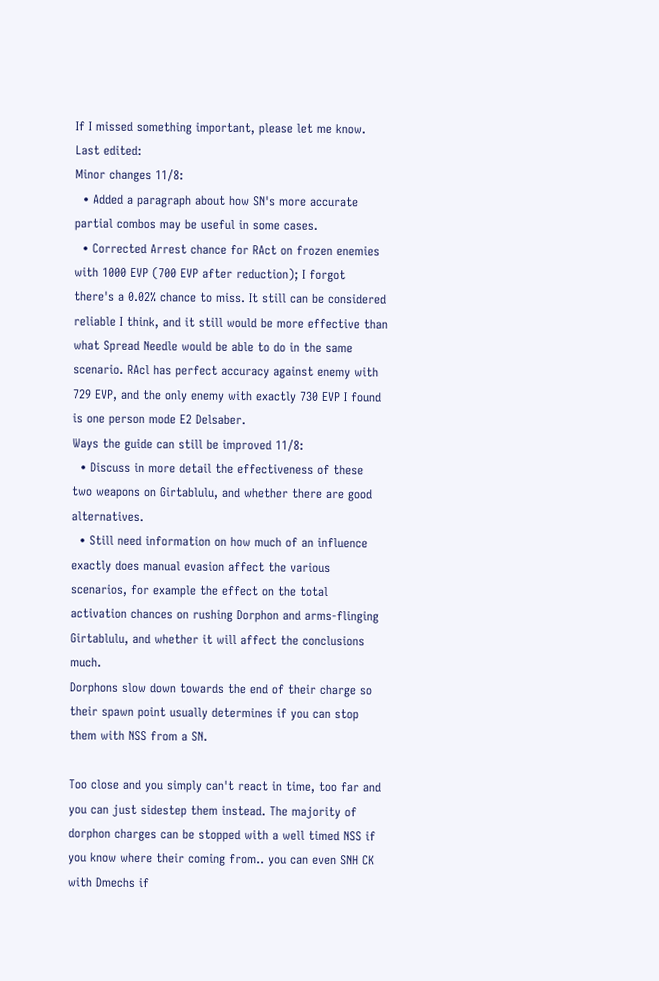If I missed something important, please let me know.
Last edited:
Minor changes 11/8:
  • Added a paragraph about how SN's more accurate partial combos may be useful in some cases.
  • Corrected Arrest chance for RAct on frozen enemies with 1000 EVP (700 EVP after reduction); I forgot there's a 0.02% chance to miss. It still can be considered reliable I think, and it still would be more effective than what Spread Needle would be able to do in the same scenario. RAcl has perfect accuracy against enemy with 729 EVP, and the only enemy with exactly 730 EVP I found is one person mode E2 Delsaber.
Ways the guide can still be improved 11/8:
  • Discuss in more detail the effectiveness of these two weapons on Girtablulu, and whether there are good alternatives.
  • Still need information on how much of an influence exactly does manual evasion affect the various scenarios, for example the effect on the total activation chances on rushing Dorphon and arms-flinging Girtablulu, and whether it will affect the conclusions much.
Dorphons slow down towards the end of their charge so their spawn point usually determines if you can stop them with NSS from a SN.

Too close and you simply can't react in time, too far and you can just sidestep them instead. The majority of dorphon charges can be stopped with a well timed NSS if you know where their coming from.. you can even SNH CK with Dmechs if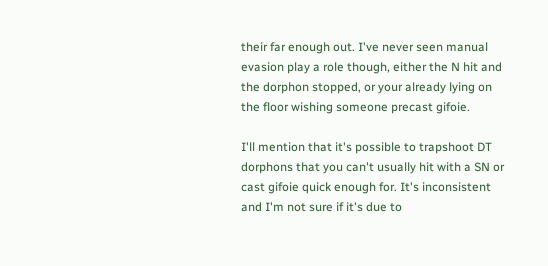their far enough out. I've never seen manual evasion play a role though, either the N hit and the dorphon stopped, or your already lying on the floor wishing someone precast gifoie.

I'll mention that it's possible to trapshoot DT dorphons that you can't usually hit with a SN or cast gifoie quick enough for. It's inconsistent and I'm not sure if it's due to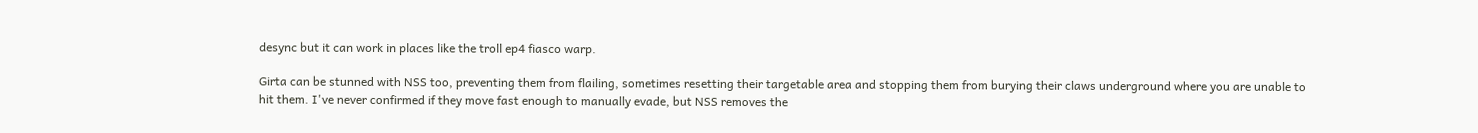desync but it can work in places like the troll ep4 fiasco warp.

Girta can be stunned with NSS too, preventing them from flailing, sometimes resetting their targetable area and stopping them from burying their claws underground where you are unable to hit them. I've never confirmed if they move fast enough to manually evade, but NSS removes the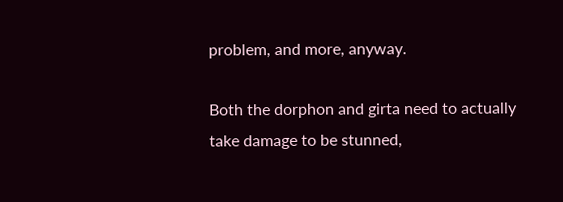problem, and more, anyway.

Both the dorphon and girta need to actually take damage to be stunned,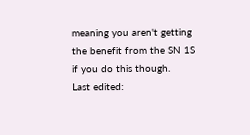meaning you aren't getting the benefit from the SN 1S if you do this though.
Last edited: